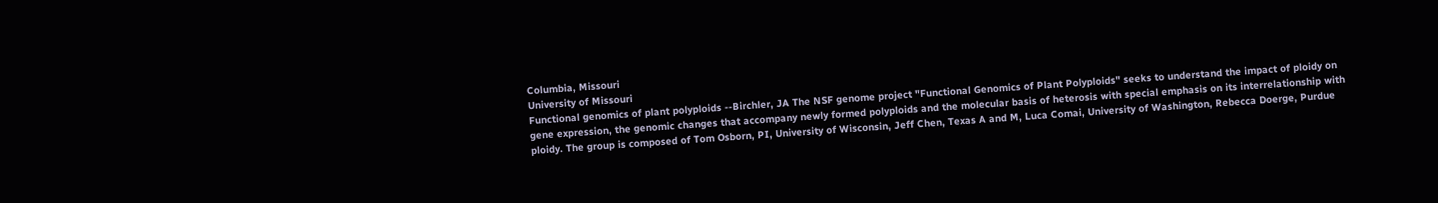Columbia, Missouri
University of Missouri
Functional genomics of plant polyploids --Birchler, JA The NSF genome project "Functional Genomics of Plant Polyploids" seeks to understand the impact of ploidy on gene expression, the genomic changes that accompany newly formed polyploids and the molecular basis of heterosis with special emphasis on its interrelationship with ploidy. The group is composed of Tom Osborn, PI, University of Wisconsin, Jeff Chen, Texas A and M, Luca Comai, University of Washington, Rebecca Doerge, Purdue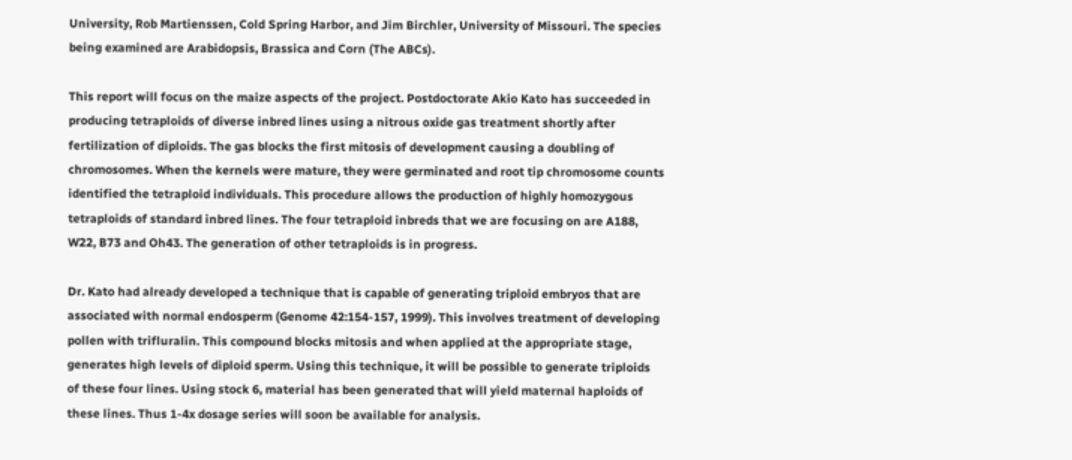University, Rob Martienssen, Cold Spring Harbor, and Jim Birchler, University of Missouri. The species being examined are Arabidopsis, Brassica and Corn (The ABCs).

This report will focus on the maize aspects of the project. Postdoctorate Akio Kato has succeeded in producing tetraploids of diverse inbred lines using a nitrous oxide gas treatment shortly after fertilization of diploids. The gas blocks the first mitosis of development causing a doubling of chromosomes. When the kernels were mature, they were germinated and root tip chromosome counts identified the tetraploid individuals. This procedure allows the production of highly homozygous tetraploids of standard inbred lines. The four tetraploid inbreds that we are focusing on are A188, W22, B73 and Oh43. The generation of other tetraploids is in progress.

Dr. Kato had already developed a technique that is capable of generating triploid embryos that are associated with normal endosperm (Genome 42:154-157, 1999). This involves treatment of developing pollen with trifluralin. This compound blocks mitosis and when applied at the appropriate stage, generates high levels of diploid sperm. Using this technique, it will be possible to generate triploids of these four lines. Using stock 6, material has been generated that will yield maternal haploids of these lines. Thus 1-4x dosage series will soon be available for analysis.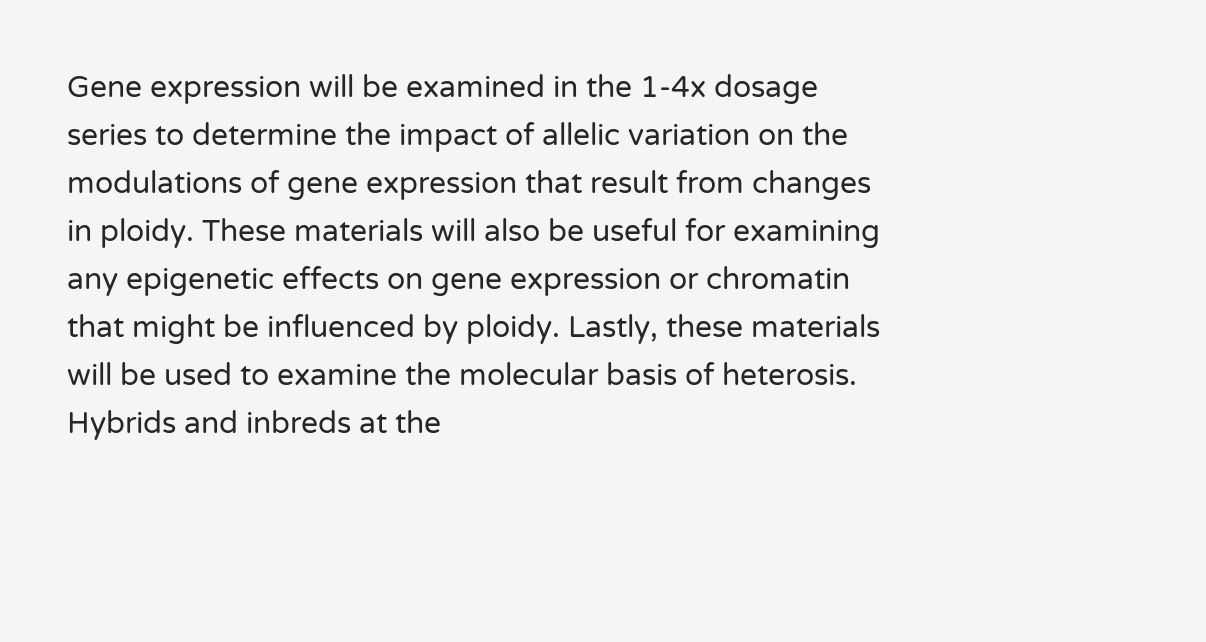Gene expression will be examined in the 1-4x dosage series to determine the impact of allelic variation on the modulations of gene expression that result from changes in ploidy. These materials will also be useful for examining any epigenetic effects on gene expression or chromatin that might be influenced by ploidy. Lastly, these materials will be used to examine the molecular basis of heterosis. Hybrids and inbreds at the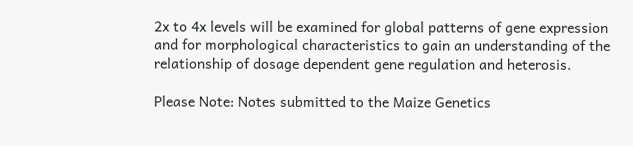2x to 4x levels will be examined for global patterns of gene expression and for morphological characteristics to gain an understanding of the relationship of dosage dependent gene regulation and heterosis.

Please Note: Notes submitted to the Maize Genetics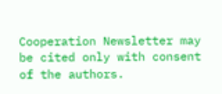Cooperation Newsletter may be cited only with consent of the authors.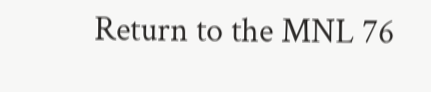Return to the MNL 76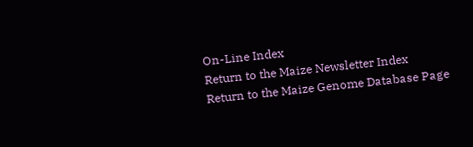On-Line Index
Return to the Maize Newsletter Index
Return to the Maize Genome Database Page